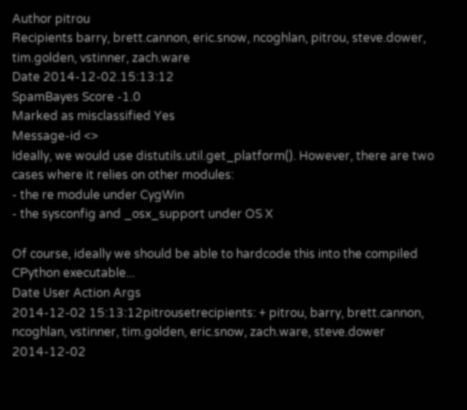Author pitrou
Recipients barry, brett.cannon, eric.snow, ncoghlan, pitrou, steve.dower, tim.golden, vstinner, zach.ware
Date 2014-12-02.15:13:12
SpamBayes Score -1.0
Marked as misclassified Yes
Message-id <>
Ideally, we would use distutils.util.get_platform(). However, there are two cases where it relies on other modules:
- the re module under CygWin
- the sysconfig and _osx_support under OS X

Of course, ideally we should be able to hardcode this into the compiled CPython executable...
Date User Action Args
2014-12-02 15:13:12pitrousetrecipients: + pitrou, barry, brett.cannon, ncoghlan, vstinner, tim.golden, eric.snow, zach.ware, steve.dower
2014-12-02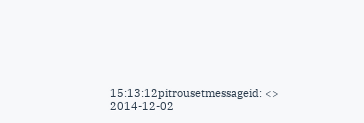15:13:12pitrousetmessageid: <>
2014-12-02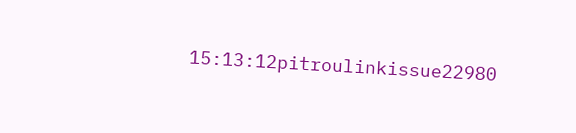15:13:12pitroulinkissue22980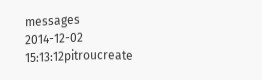messages
2014-12-02 15:13:12pitroucreate